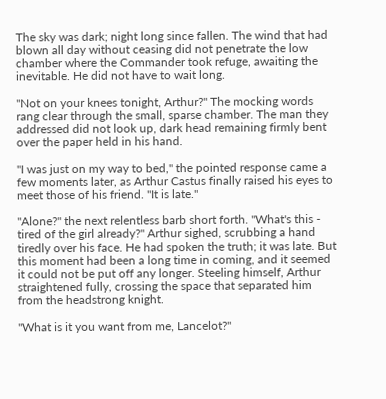The sky was dark; night long since fallen. The wind that had blown all day without ceasing did not penetrate the low chamber where the Commander took refuge, awaiting the inevitable. He did not have to wait long.

"Not on your knees tonight, Arthur?" The mocking words rang clear through the small, sparse chamber. The man they addressed did not look up, dark head remaining firmly bent over the paper held in his hand.

"I was just on my way to bed," the pointed response came a few moments later, as Arthur Castus finally raised his eyes to meet those of his friend. "It is late."

"Alone?" the next relentless barb short forth. "What's this - tired of the girl already?" Arthur sighed, scrubbing a hand tiredly over his face. He had spoken the truth; it was late. But this moment had been a long time in coming, and it seemed it could not be put off any longer. Steeling himself, Arthur straightened fully, crossing the space that separated him from the headstrong knight.

"What is it you want from me, Lancelot?"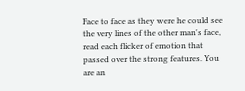Face to face as they were he could see the very lines of the other man's face, read each flicker of emotion that passed over the strong features. You are an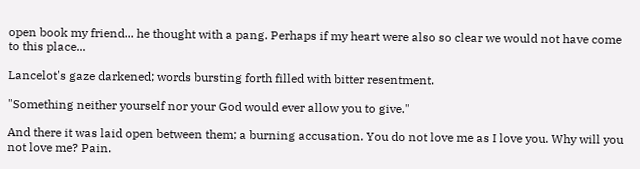open book my friend... he thought with a pang. Perhaps if my heart were also so clear we would not have come to this place...

Lancelot's gaze darkened; words bursting forth filled with bitter resentment.

"Something neither yourself nor your God would ever allow you to give."

And there it was laid open between them; a burning accusation. You do not love me as I love you. Why will you not love me? Pain.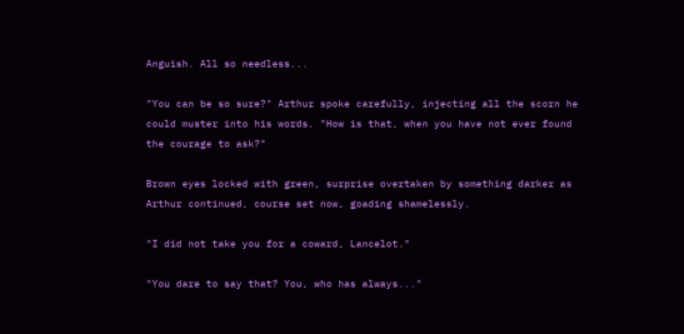Anguish. All so needless...

"You can be so sure?" Arthur spoke carefully, injecting all the scorn he could muster into his words. "How is that, when you have not ever found the courage to ask?"

Brown eyes locked with green, surprise overtaken by something darker as Arthur continued, course set now, goading shamelessly.

"I did not take you for a coward, Lancelot."

"You dare to say that? You, who has always..."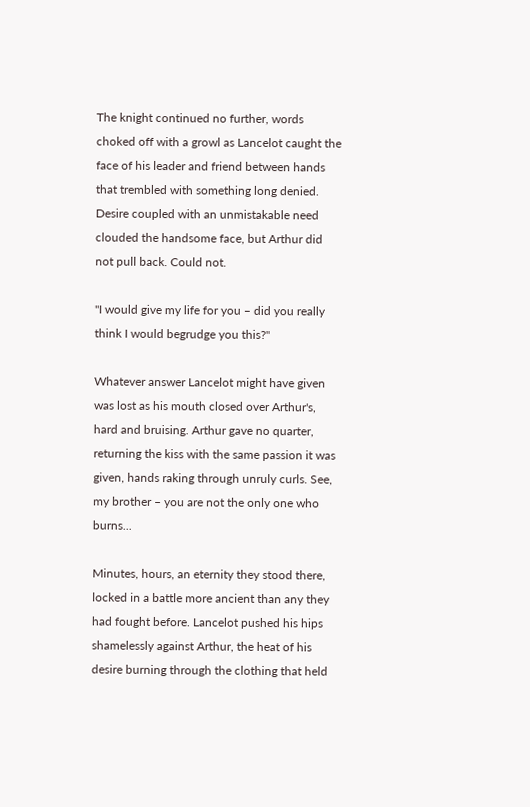The knight continued no further, words choked off with a growl as Lancelot caught the face of his leader and friend between hands that trembled with something long denied. Desire coupled with an unmistakable need clouded the handsome face, but Arthur did not pull back. Could not.

"I would give my life for you – did you really think I would begrudge you this?"

Whatever answer Lancelot might have given was lost as his mouth closed over Arthur's, hard and bruising. Arthur gave no quarter, returning the kiss with the same passion it was given, hands raking through unruly curls. See, my brother – you are not the only one who burns...

Minutes, hours, an eternity they stood there, locked in a battle more ancient than any they had fought before. Lancelot pushed his hips shamelessly against Arthur, the heat of his desire burning through the clothing that held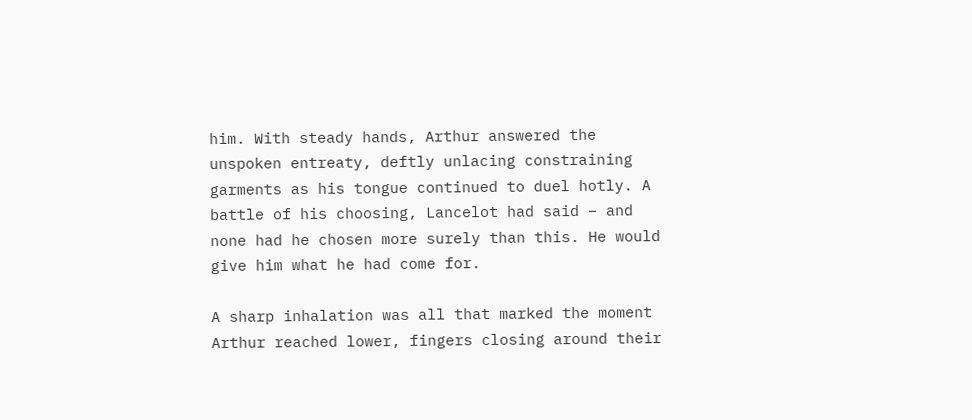him. With steady hands, Arthur answered the unspoken entreaty, deftly unlacing constraining garments as his tongue continued to duel hotly. A battle of his choosing, Lancelot had said – and none had he chosen more surely than this. He would give him what he had come for.

A sharp inhalation was all that marked the moment Arthur reached lower, fingers closing around their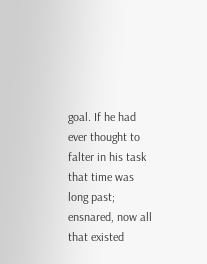goal. If he had ever thought to falter in his task that time was long past; ensnared, now all that existed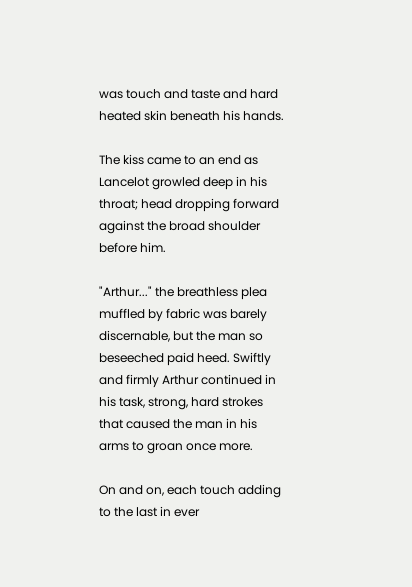was touch and taste and hard heated skin beneath his hands.

The kiss came to an end as Lancelot growled deep in his throat; head dropping forward against the broad shoulder before him.

"Arthur..." the breathless plea muffled by fabric was barely discernable, but the man so beseeched paid heed. Swiftly and firmly Arthur continued in his task, strong, hard strokes that caused the man in his arms to groan once more.

On and on, each touch adding to the last in ever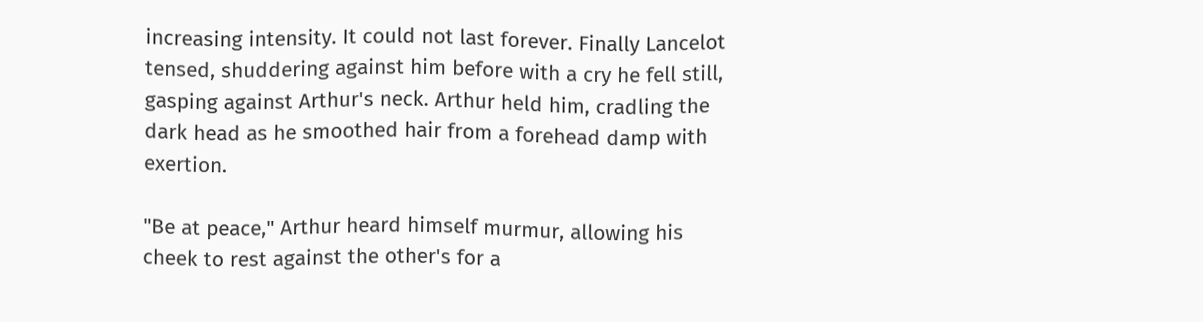increasing intensity. It could not last forever. Finally Lancelot tensed, shuddering against him before with a cry he fell still, gasping against Arthur's neck. Arthur held him, cradling the dark head as he smoothed hair from a forehead damp with exertion.

"Be at peace," Arthur heard himself murmur, allowing his cheek to rest against the other's for a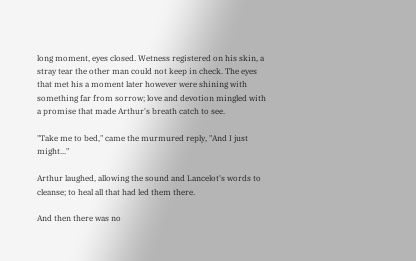long moment, eyes closed. Wetness registered on his skin, a stray tear the other man could not keep in check. The eyes that met his a moment later however were shining with something far from sorrow; love and devotion mingled with a promise that made Arthur's breath catch to see.

"Take me to bed," came the murmured reply, "And I just might..."

Arthur laughed, allowing the sound and Lancelot's words to cleanse; to heal all that had led them there.

And then there was no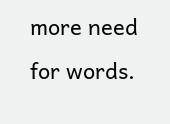more need for words.